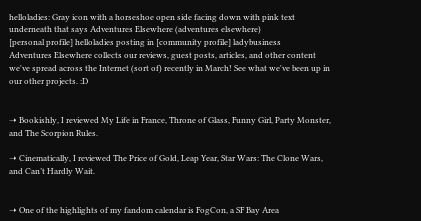helloladies: Gray icon with a horseshoe open side facing down with pink text underneath that says Adventures Elsewhere (adventures elsewhere)
[personal profile] helloladies posting in [community profile] ladybusiness
Adventures Elsewhere collects our reviews, guest posts, articles, and other content we've spread across the Internet (sort of) recently in March! See what we've been up in our other projects. :D


➝ Bookishly, I reviewed My Life in France, Throne of Glass, Funny Girl, Party Monster, and The Scorpion Rules.

➝ Cinematically, I reviewed The Price of Gold, Leap Year, Star Wars: The Clone Wars, and Can’t Hardly Wait.


➝ One of the highlights of my fandom calendar is FogCon, a SF Bay Area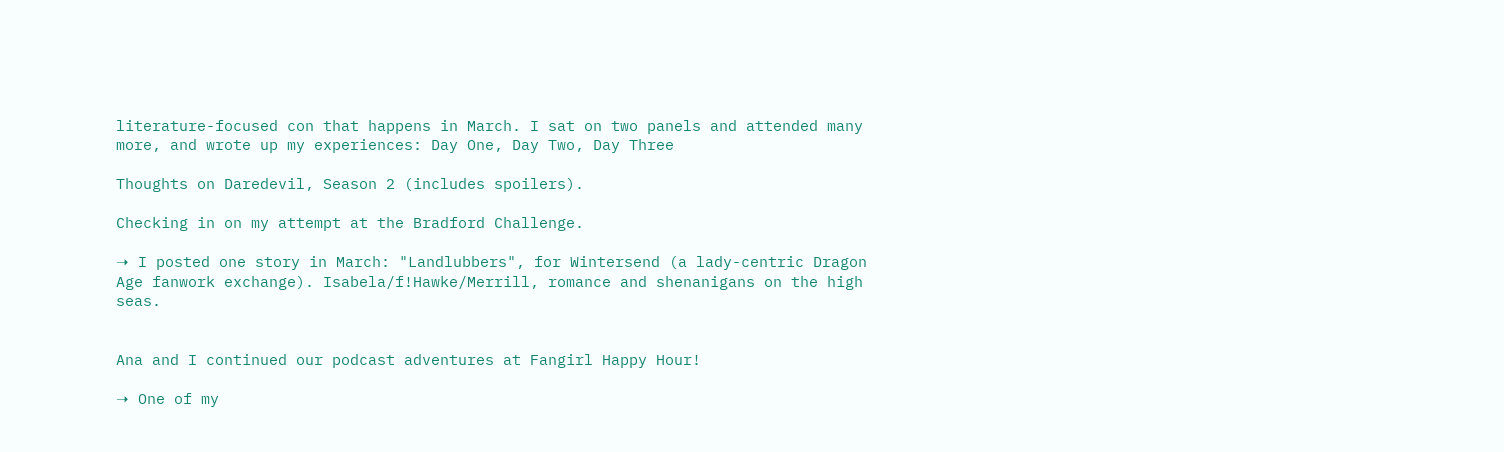literature-focused con that happens in March. I sat on two panels and attended many more, and wrote up my experiences: Day One, Day Two, Day Three

Thoughts on Daredevil, Season 2 (includes spoilers).

Checking in on my attempt at the Bradford Challenge.

➝ I posted one story in March: "Landlubbers", for Wintersend (a lady-centric Dragon Age fanwork exchange). Isabela/f!Hawke/Merrill, romance and shenanigans on the high seas.


Ana and I continued our podcast adventures at Fangirl Happy Hour!

➝ One of my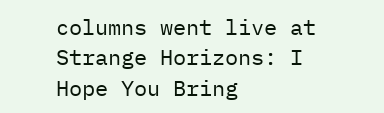columns went live at Strange Horizons: I Hope You Bring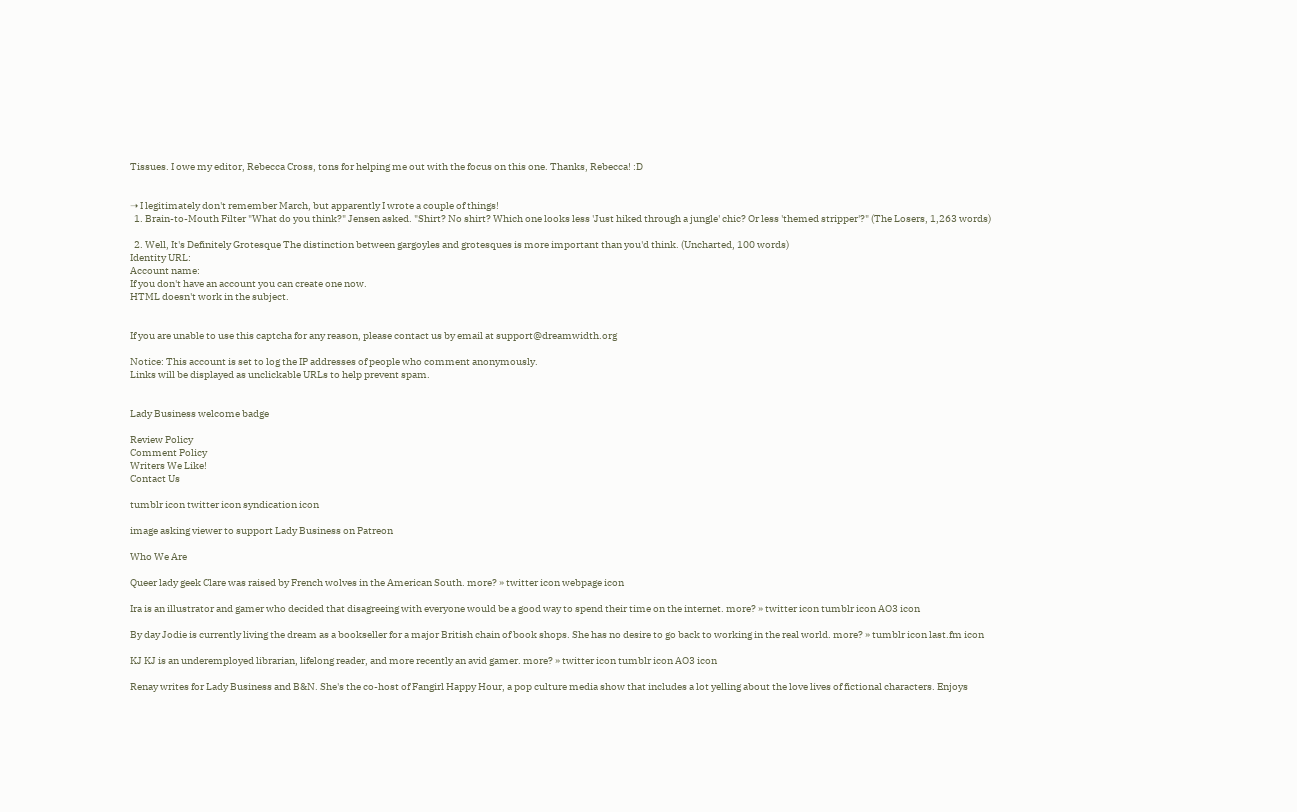Tissues. I owe my editor, Rebecca Cross, tons for helping me out with the focus on this one. Thanks, Rebecca! :D


➝ I legitimately don't remember March, but apparently I wrote a couple of things!
  1. Brain-to-Mouth Filter "What do you think?" Jensen asked. "Shirt? No shirt? Which one looks less 'Just hiked through a jungle' chic? Or less 'themed stripper'?" (The Losers, 1,263 words)

  2. Well, It's Definitely Grotesque The distinction between gargoyles and grotesques is more important than you'd think. (Uncharted, 100 words)
Identity URL:
Account name:
If you don't have an account you can create one now.
HTML doesn't work in the subject.


If you are unable to use this captcha for any reason, please contact us by email at support@dreamwidth.org

Notice: This account is set to log the IP addresses of people who comment anonymously.
Links will be displayed as unclickable URLs to help prevent spam.


Lady Business welcome badge

Review Policy
Comment Policy
Writers We Like!
Contact Us

tumblr icon twitter icon syndication icon

image asking viewer to support Lady Business on Patreon

Who We Are

Queer lady geek Clare was raised by French wolves in the American South. more? » twitter icon webpage icon

Ira is an illustrator and gamer who decided that disagreeing with everyone would be a good way to spend their time on the internet. more? » twitter icon tumblr icon AO3 icon

By day Jodie is currently living the dream as a bookseller for a major British chain of book shops. She has no desire to go back to working in the real world. more? » tumblr icon last.fm icon

KJ KJ is an underemployed librarian, lifelong reader, and more recently an avid gamer. more? » twitter icon tumblr icon AO3 icon

Renay writes for Lady Business and B&N. She's the co-host of Fangirl Happy Hour, a pop culture media show that includes a lot yelling about the love lives of fictional characters. Enjoys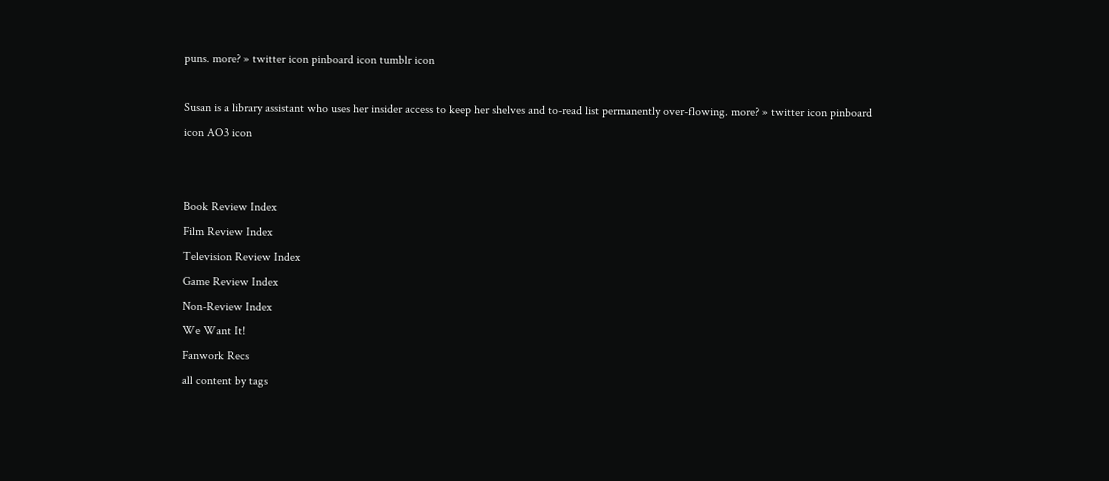puns. more? » twitter icon pinboard icon tumblr icon

Susan is a library assistant who uses her insider access to keep her shelves and to-read list permanently over-flowing. more? » twitter icon pinboard icon AO3 icon


Book Review Index
Film Review Index
Television Review Index
Game Review Index
Non-Review Index
We Want It!
Fanwork Recs
all content by tags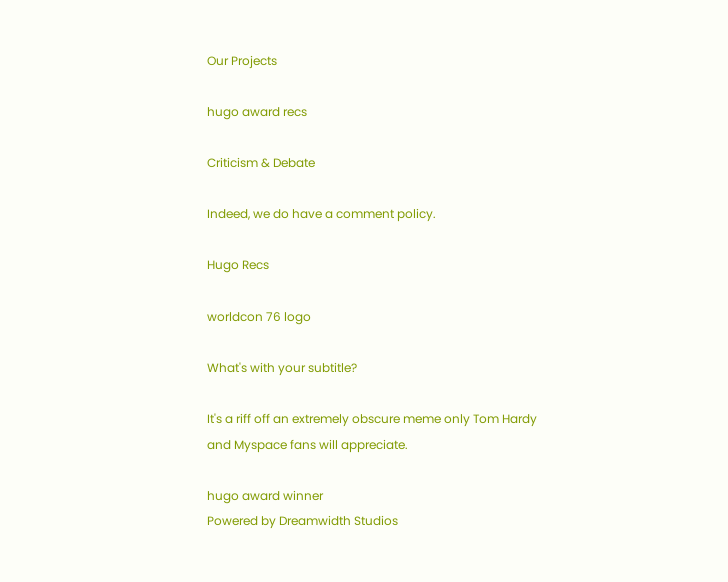Our Projects

hugo award recs

Criticism & Debate

Indeed, we do have a comment policy.

Hugo Recs

worldcon 76 logo

What's with your subtitle?

It's a riff off an extremely obscure meme only Tom Hardy and Myspace fans will appreciate.

hugo award winner
Powered by Dreamwidth Studios